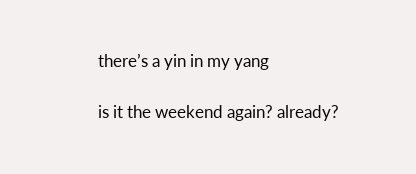there’s a yin in my yang

is it the weekend again? already?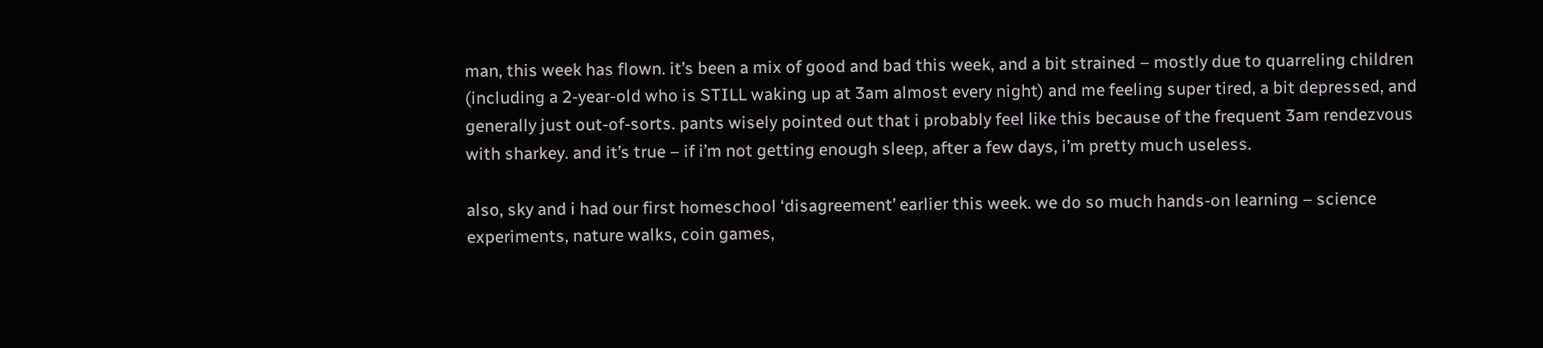man, this week has flown. it’s been a mix of good and bad this week, and a bit strained – mostly due to quarreling children (including a 2-year-old who is STILL waking up at 3am almost every night) and me feeling super tired, a bit depressed, and generally just out-of-sorts. pants wisely pointed out that i probably feel like this because of the frequent 3am rendezvous with sharkey. and it’s true – if i’m not getting enough sleep, after a few days, i’m pretty much useless.

also, sky and i had our first homeschool ‘disagreement’ earlier this week. we do so much hands-on learning – science experiments, nature walks, coin games,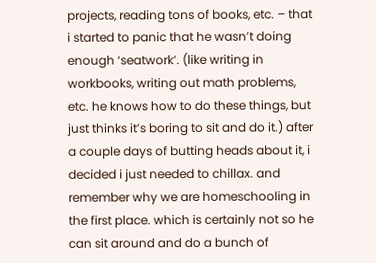projects, reading tons of books, etc. – that i started to panic that he wasn’t doing enough ‘seatwork’. (like writing in workbooks, writing out math problems, etc. he knows how to do these things, but just thinks it’s boring to sit and do it.) after a couple days of butting heads about it, i decided i just needed to chillax. and remember why we are homeschooling in the first place. which is certainly not so he can sit around and do a bunch of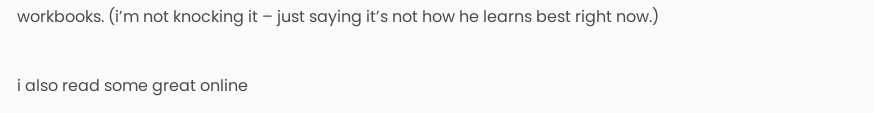workbooks. (i’m not knocking it – just saying it’s not how he learns best right now.)

i also read some great online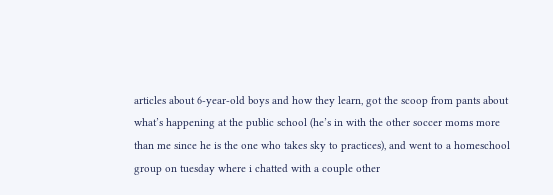articles about 6-year-old boys and how they learn, got the scoop from pants about what’s happening at the public school (he’s in with the other soccer moms more than me since he is the one who takes sky to practices), and went to a homeschool group on tuesday where i chatted with a couple other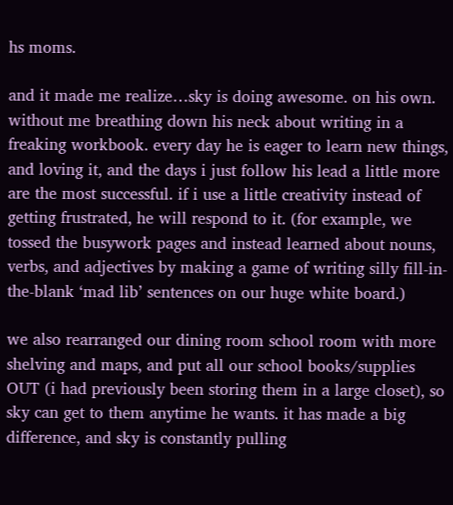hs moms.

and it made me realize…sky is doing awesome. on his own. without me breathing down his neck about writing in a freaking workbook. every day he is eager to learn new things, and loving it, and the days i just follow his lead a little more are the most successful. if i use a little creativity instead of getting frustrated, he will respond to it. (for example, we tossed the busywork pages and instead learned about nouns, verbs, and adjectives by making a game of writing silly fill-in-the-blank ‘mad lib’ sentences on our huge white board.)

we also rearranged our dining room school room with more shelving and maps, and put all our school books/supplies OUT (i had previously been storing them in a large closet), so sky can get to them anytime he wants. it has made a big difference, and sky is constantly pulling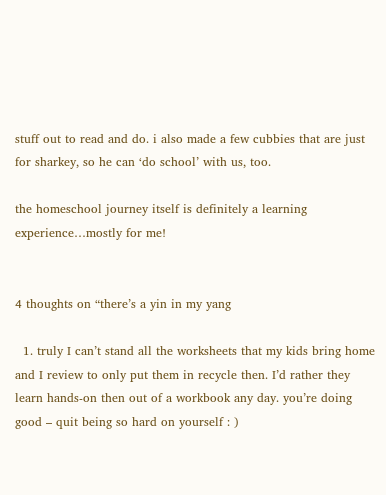stuff out to read and do. i also made a few cubbies that are just for sharkey, so he can ‘do school’ with us, too.

the homeschool journey itself is definitely a learning experience…mostly for me!


4 thoughts on “there’s a yin in my yang

  1. truly I can’t stand all the worksheets that my kids bring home and I review to only put them in recycle then. I’d rather they learn hands-on then out of a workbook any day. you’re doing good – quit being so hard on yourself : )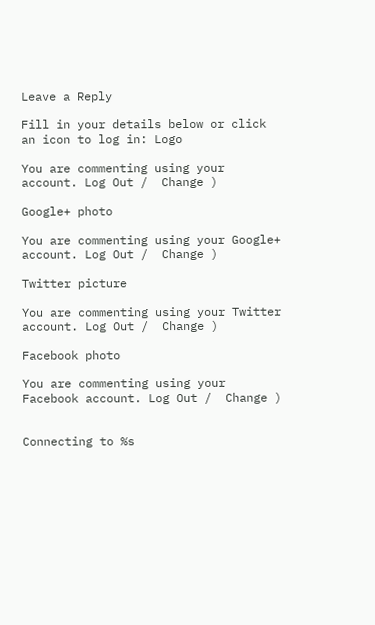Leave a Reply

Fill in your details below or click an icon to log in: Logo

You are commenting using your account. Log Out /  Change )

Google+ photo

You are commenting using your Google+ account. Log Out /  Change )

Twitter picture

You are commenting using your Twitter account. Log Out /  Change )

Facebook photo

You are commenting using your Facebook account. Log Out /  Change )


Connecting to %s